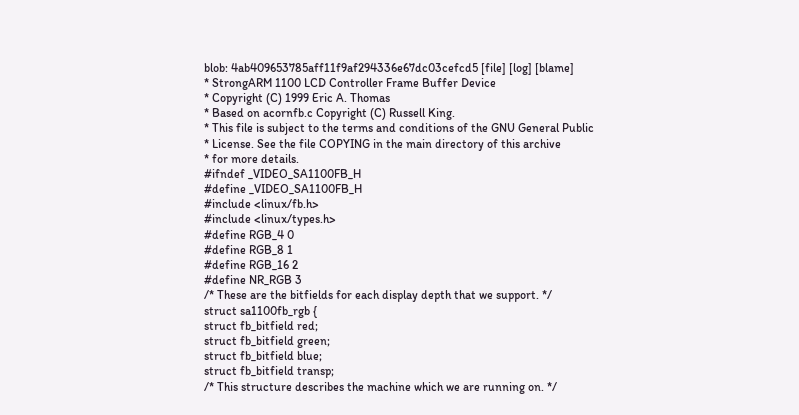blob: 4ab409653785aff11f9af294336e67dc03cefcd5 [file] [log] [blame]
* StrongARM 1100 LCD Controller Frame Buffer Device
* Copyright (C) 1999 Eric A. Thomas
* Based on acornfb.c Copyright (C) Russell King.
* This file is subject to the terms and conditions of the GNU General Public
* License. See the file COPYING in the main directory of this archive
* for more details.
#ifndef _VIDEO_SA1100FB_H
#define _VIDEO_SA1100FB_H
#include <linux/fb.h>
#include <linux/types.h>
#define RGB_4 0
#define RGB_8 1
#define RGB_16 2
#define NR_RGB 3
/* These are the bitfields for each display depth that we support. */
struct sa1100fb_rgb {
struct fb_bitfield red;
struct fb_bitfield green;
struct fb_bitfield blue;
struct fb_bitfield transp;
/* This structure describes the machine which we are running on. */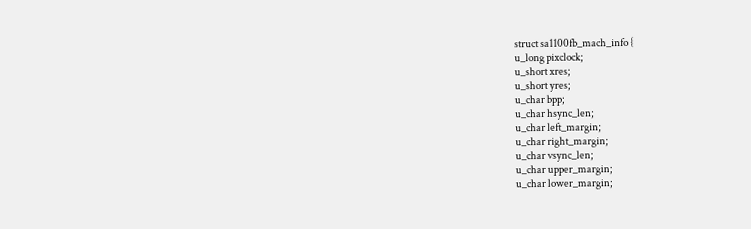struct sa1100fb_mach_info {
u_long pixclock;
u_short xres;
u_short yres;
u_char bpp;
u_char hsync_len;
u_char left_margin;
u_char right_margin;
u_char vsync_len;
u_char upper_margin;
u_char lower_margin;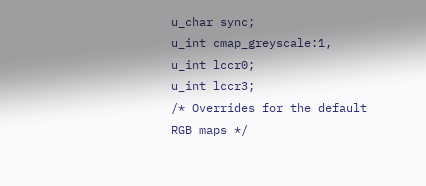u_char sync;
u_int cmap_greyscale:1,
u_int lccr0;
u_int lccr3;
/* Overrides for the default RGB maps */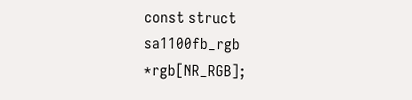const struct sa1100fb_rgb *rgb[NR_RGB];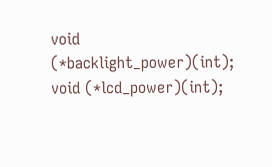void (*backlight_power)(int);
void (*lcd_power)(int);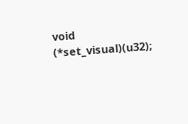void (*set_visual)(u32);